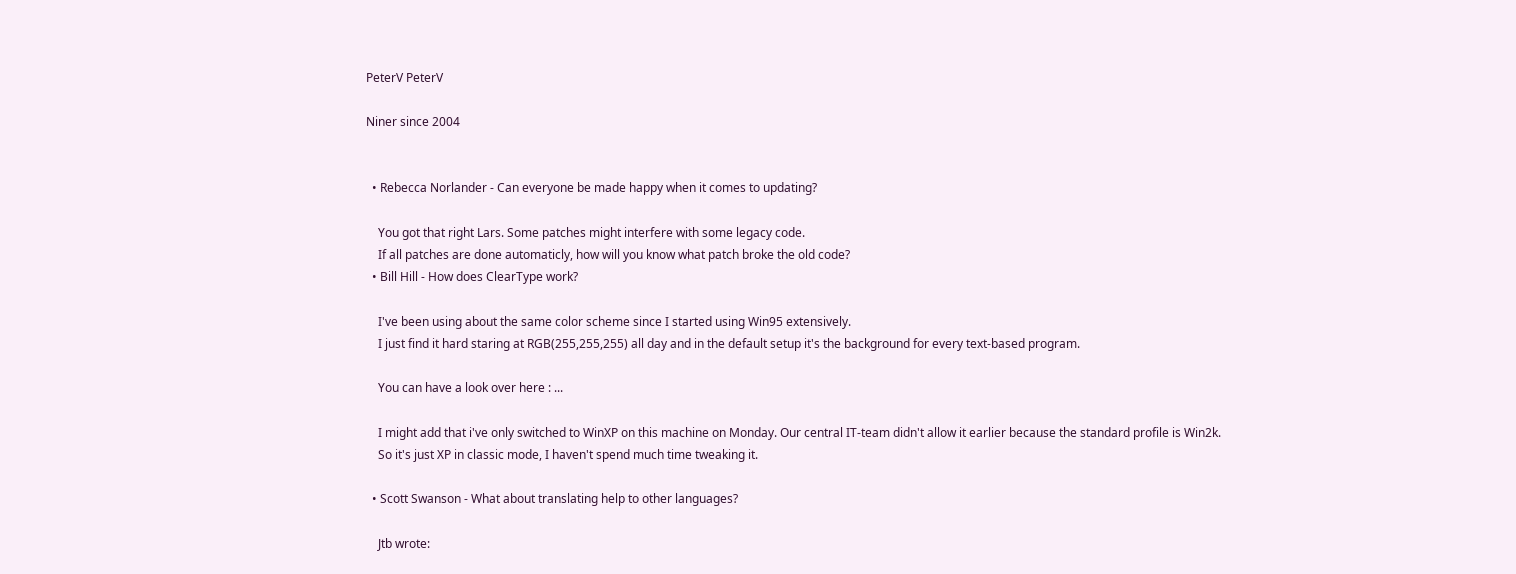PeterV PeterV

Niner since 2004


  • Rebecca Norlander - Can everyone be made happy when it comes to updating?

    You got that right Lars. Some patches might interfere with some legacy code.
    If all patches are done automaticly, how will you know what patch broke the old code?
  • Bill Hill - How does ClearType work?

    I've been using about the same color scheme since I started using Win95 extensively.
    I just find it hard staring at RGB(255,255,255) all day and in the default setup it's the background for every text-based program.

    You can have a look over here : ...

    I might add that i've only switched to WinXP on this machine on Monday. Our central IT-team didn't allow it earlier because the standard profile is Win2k.
    So it's just XP in classic mode, I haven't spend much time tweaking it.

  • Scott Swanson - What about translating help to other languages?

    Jtb wrote: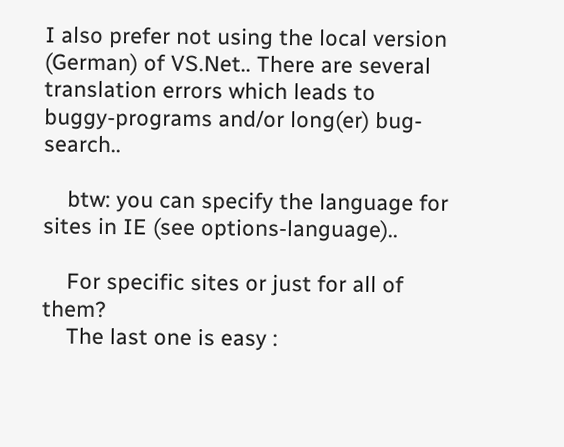I also prefer not using the local version (German) of VS.Net.. There are several translation errors which leads to buggy-programs and/or long(er) bug-search..

    btw: you can specify the language for sites in IE (see options-language)..

    For specific sites or just for all of them?
    The last one is easy :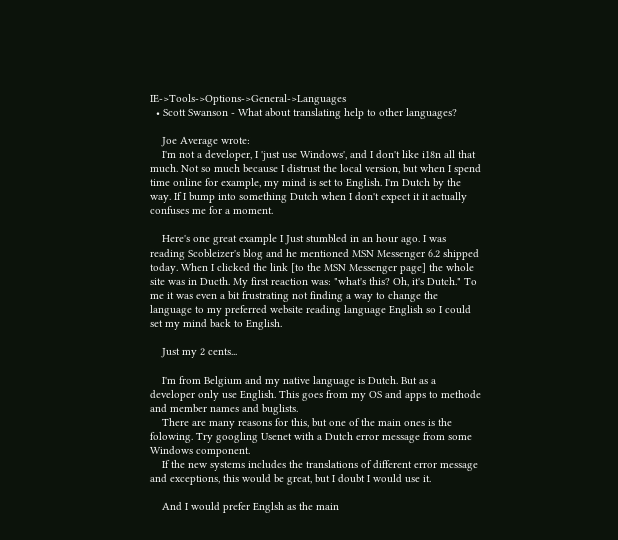IE->Tools->Options->General->Languages
  • Scott Swanson - What about translating help to other languages?

    Joe Average wrote:
    I'm not a developer, I 'just use Windows', and I don't like i18n all that much. Not so much because I distrust the local version, but when I spend time online for example, my mind is set to English. I'm Dutch by the way. If I bump into something Dutch when I don't expect it it actually confuses me for a moment.

    Here's one great example I Just stumbled in an hour ago. I was reading Scobleizer's blog and he mentioned MSN Messenger 6.2 shipped today. When I clicked the link [to the MSN Messenger page] the whole site was in Ducth. My first reaction was: "what's this? Oh, it's Dutch." To me it was even a bit frustrating not finding a way to change the language to my preferred website reading language English so I could set my mind back to English.

    Just my 2 cents...

    I'm from Belgium and my native language is Dutch. But as a developer only use English. This goes from my OS and apps to methode and member names and buglists.
    There are many reasons for this, but one of the main ones is the folowing. Try googling Usenet with a Dutch error message from some Windows component.
    If the new systems includes the translations of different error message and exceptions, this would be great, but I doubt I would use it.

    And I would prefer Englsh as the main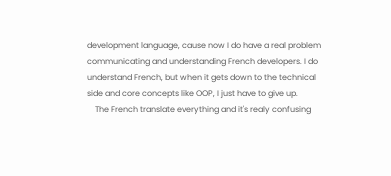development language, cause now I do have a real problem communicating and understanding French developers. I do understand French, but when it gets down to the technical side and core concepts like OOP, I just have to give up.
    The French translate everything and it's realy confusing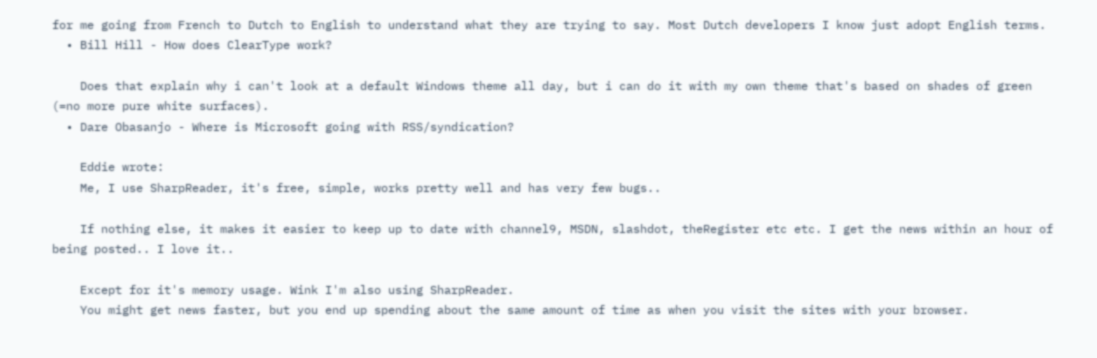for me going from French to Dutch to English to understand what they are trying to say. Most Dutch developers I know just adopt English terms.
  • Bill Hill - How does ClearType work?

    Does that explain why i can't look at a default Windows theme all day, but i can do it with my own theme that's based on shades of green (=no more pure white surfaces).
  • Dare Obasanjo - Where is Microsoft going with RSS/syndication?

    Eddie wrote:
    Me, I use SharpReader, it's free, simple, works pretty well and has very few bugs..

    If nothing else, it makes it easier to keep up to date with channel9, MSDN, slashdot, theRegister etc etc. I get the news within an hour of being posted.. I love it..

    Except for it's memory usage. Wink I'm also using SharpReader.
    You might get news faster, but you end up spending about the same amount of time as when you visit the sites with your browser.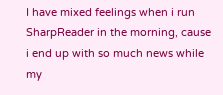I have mixed feelings when i run SharpReader in the morning, cause i end up with so much news while my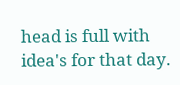head is full with idea's for that day.